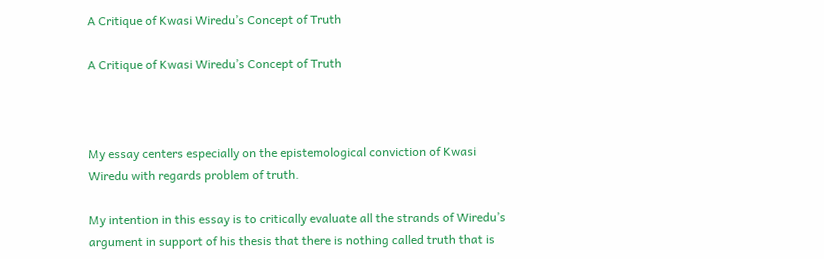A Critique of Kwasi Wiredu’s Concept of Truth

A Critique of Kwasi Wiredu’s Concept of Truth



My essay centers especially on the epistemological conviction of Kwasi Wiredu with regards problem of truth.

My intention in this essay is to critically evaluate all the strands of Wiredu’s argument in support of his thesis that there is nothing called truth that is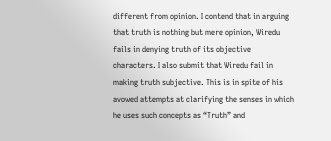different from opinion. I contend that in arguing that truth is nothing but mere opinion, Wiredu fails in denying truth of its objective characters. I also submit that Wiredu fail in making truth subjective. This is in spite of his avowed attempts at clarifying the senses in which he uses such concepts as “Truth” and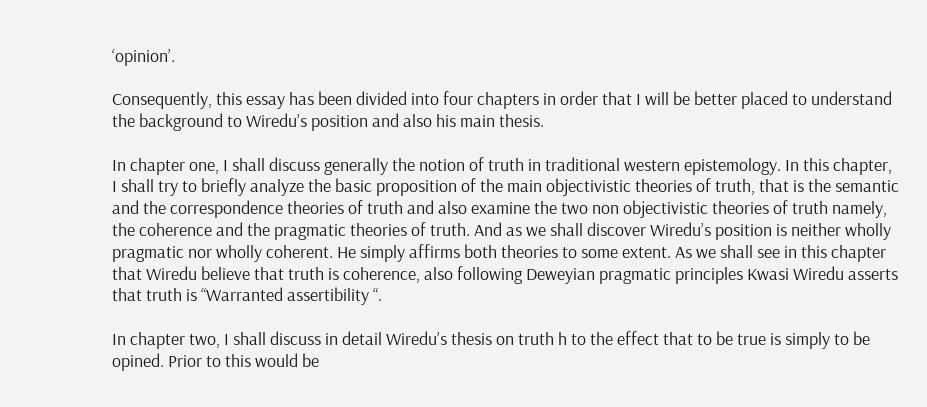‘opinion’.

Consequently, this essay has been divided into four chapters in order that I will be better placed to understand the background to Wiredu’s position and also his main thesis.

In chapter one, I shall discuss generally the notion of truth in traditional western epistemology. In this chapter, I shall try to briefly analyze the basic proposition of the main objectivistic theories of truth, that is the semantic and the correspondence theories of truth and also examine the two non objectivistic theories of truth namely, the coherence and the pragmatic theories of truth. And as we shall discover Wiredu’s position is neither wholly pragmatic nor wholly coherent. He simply affirms both theories to some extent. As we shall see in this chapter that Wiredu believe that truth is coherence, also following Deweyian pragmatic principles Kwasi Wiredu asserts that truth is “Warranted assertibility “.

In chapter two, I shall discuss in detail Wiredu’s thesis on truth h to the effect that to be true is simply to be opined. Prior to this would be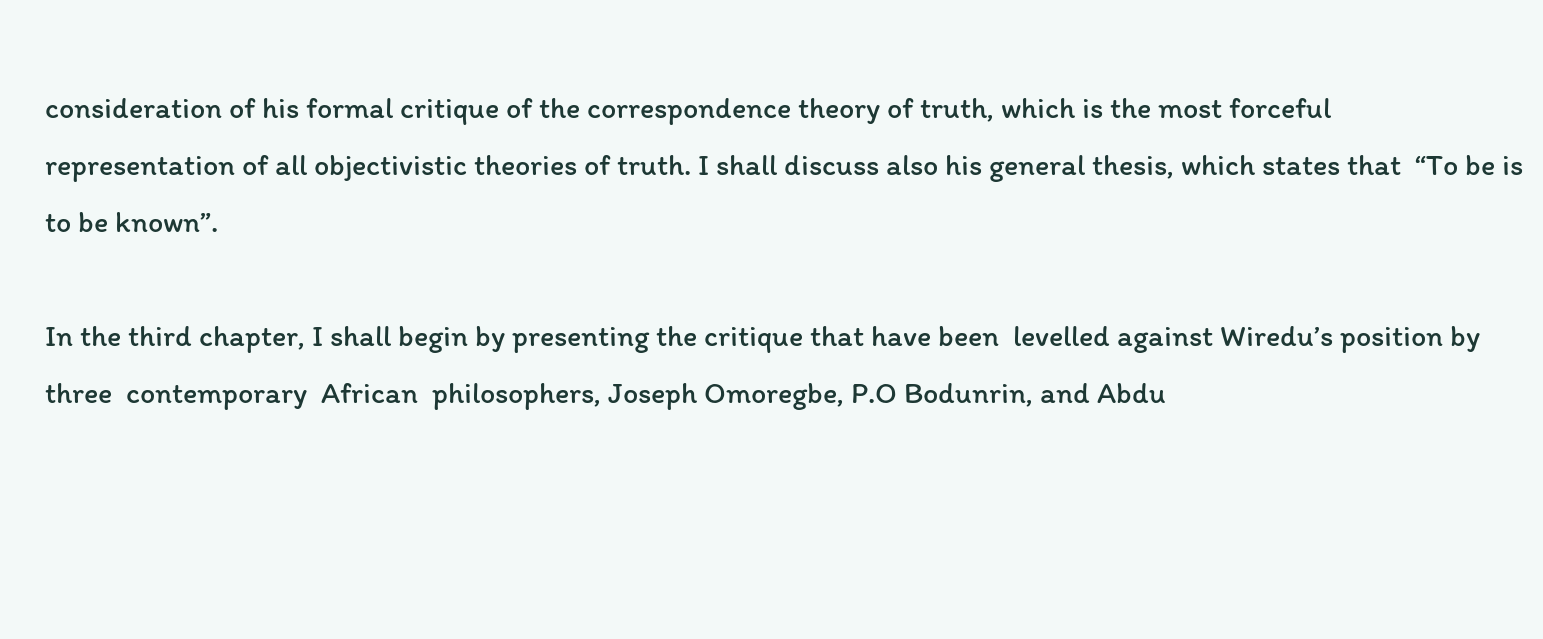consideration of his formal critique of the correspondence theory of truth, which is the most forceful representation of all objectivistic theories of truth. I shall discuss also his general thesis, which states that  “To be is to be known”.

In the third chapter, I shall begin by presenting the critique that have been  levelled against Wiredu’s position by three  contemporary  African  philosophers, Joseph Omoregbe, P.O Bodunrin, and Abdu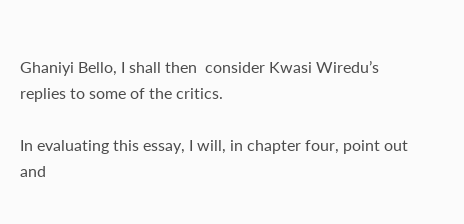Ghaniyi Bello, I shall then  consider Kwasi Wiredu’s replies to some of the critics.

In evaluating this essay, I will, in chapter four, point out and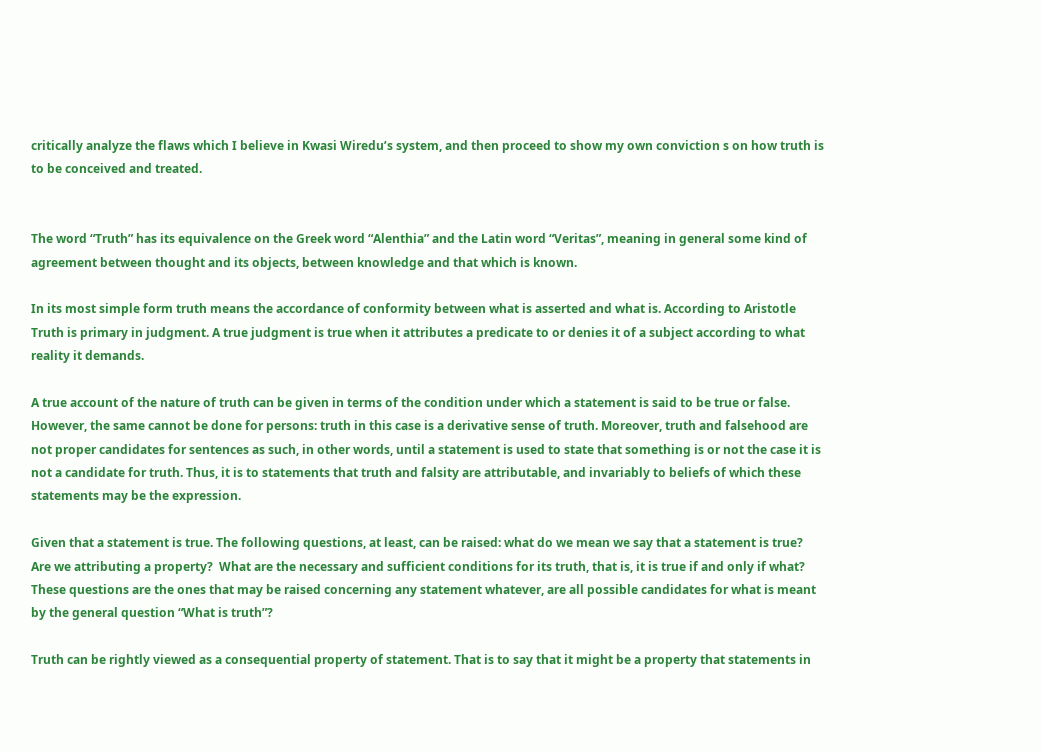critically analyze the flaws which I believe in Kwasi Wiredu’s system, and then proceed to show my own conviction s on how truth is to be conceived and treated.


The word “Truth” has its equivalence on the Greek word “Alenthia” and the Latin word “Veritas”, meaning in general some kind of agreement between thought and its objects, between knowledge and that which is known.

In its most simple form truth means the accordance of conformity between what is asserted and what is. According to Aristotle Truth is primary in judgment. A true judgment is true when it attributes a predicate to or denies it of a subject according to what reality it demands.

A true account of the nature of truth can be given in terms of the condition under which a statement is said to be true or false. However, the same cannot be done for persons: truth in this case is a derivative sense of truth. Moreover, truth and falsehood are not proper candidates for sentences as such, in other words, until a statement is used to state that something is or not the case it is not a candidate for truth. Thus, it is to statements that truth and falsity are attributable, and invariably to beliefs of which these statements may be the expression.

Given that a statement is true. The following questions, at least, can be raised: what do we mean we say that a statement is true? Are we attributing a property?  What are the necessary and sufficient conditions for its truth, that is, it is true if and only if what? These questions are the ones that may be raised concerning any statement whatever, are all possible candidates for what is meant by the general question “What is truth”?

Truth can be rightly viewed as a consequential property of statement. That is to say that it might be a property that statements in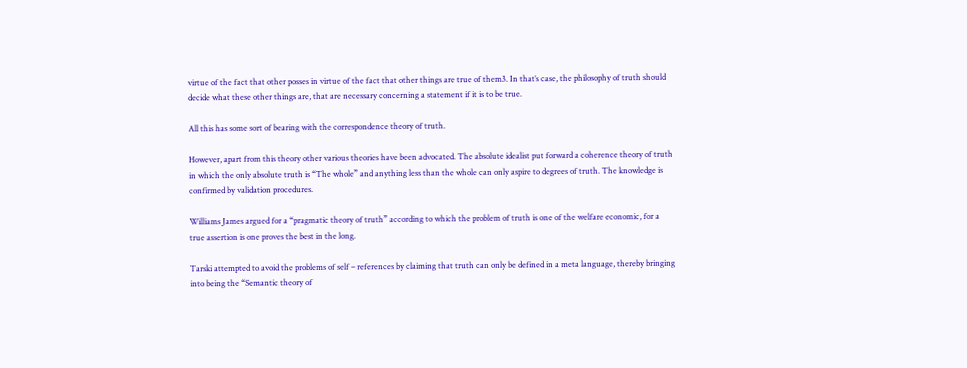virtue of the fact that other posses in virtue of the fact that other things are true of them3. In that’s case, the philosophy of truth should decide what these other things are, that are necessary concerning a statement if it is to be true.

All this has some sort of bearing with the correspondence theory of truth.

However, apart from this theory other various theories have been advocated. The absolute idealist put forward a coherence theory of truth in which the only absolute truth is “The whole” and anything less than the whole can only aspire to degrees of truth. The knowledge is confirmed by validation procedures.

Williams James argued for a “pragmatic theory of truth” according to which the problem of truth is one of the welfare economic, for a true assertion is one proves the best in the long.

Tarski attempted to avoid the problems of self – references by claiming that truth can only be defined in a meta language, thereby bringing into being the “Semantic theory of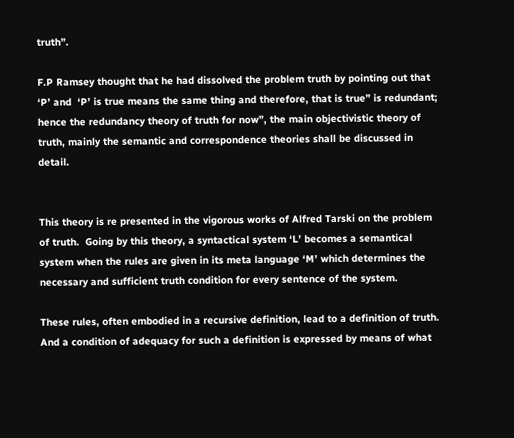truth”.

F.P Ramsey thought that he had dissolved the problem truth by pointing out that ‘P’ and  ‘P’ is true means the same thing and therefore, that is true” is redundant; hence the redundancy theory of truth for now”, the main objectivistic theory of truth, mainly the semantic and correspondence theories shall be discussed in detail.


This theory is re presented in the vigorous works of Alfred Tarski on the problem of truth.  Going by this theory, a syntactical system ‘L’ becomes a semantical system when the rules are given in its meta language ‘M’ which determines the necessary and sufficient truth condition for every sentence of the system.

These rules, often embodied in a recursive definition, lead to a definition of truth. And a condition of adequacy for such a definition is expressed by means of what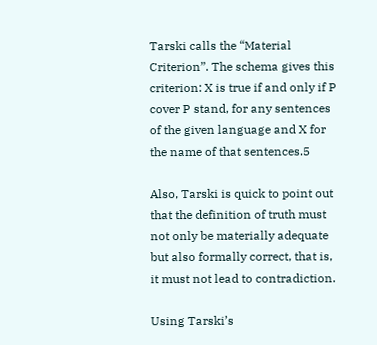Tarski calls the “Material Criterion”. The schema gives this criterion: X is true if and only if P cover P stand, for any sentences of the given language and X for the name of that sentences.5

Also, Tarski is quick to point out that the definition of truth must not only be materially adequate but also formally correct, that is, it must not lead to contradiction.

Using Tarski’s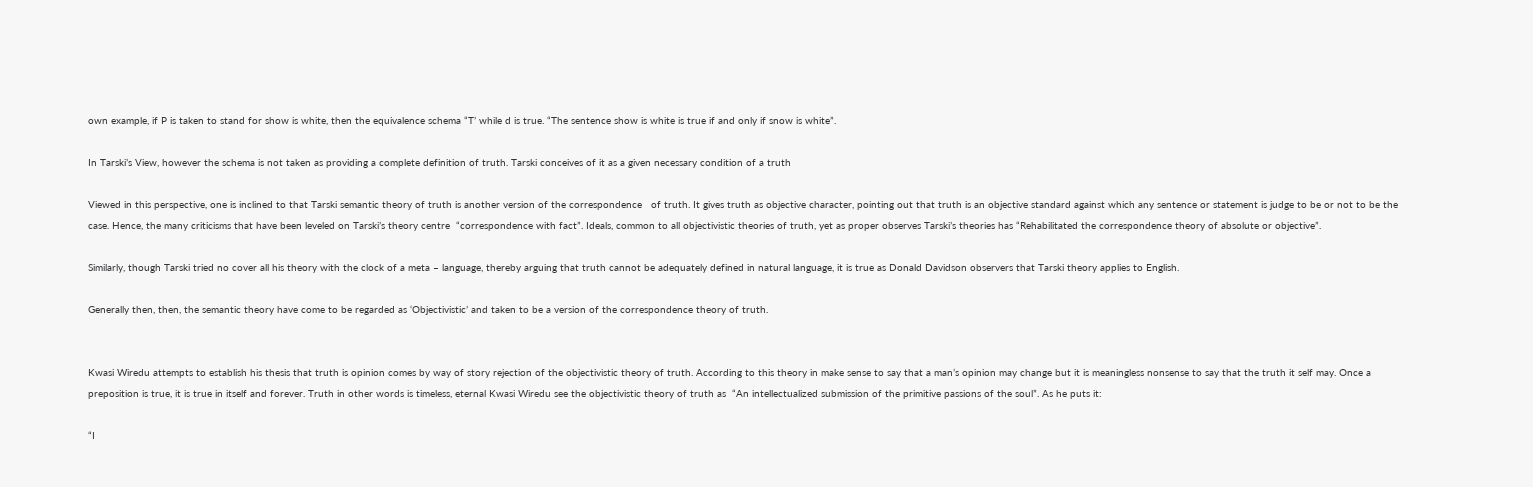own example, if P is taken to stand for show is white, then the equivalence schema “T’ while d is true. “The sentence show is white is true if and only if snow is white”.

In Tarski’s View, however the schema is not taken as providing a complete definition of truth. Tarski conceives of it as a given necessary condition of a truth

Viewed in this perspective, one is inclined to that Tarski semantic theory of truth is another version of the correspondence   of truth. It gives truth as objective character, pointing out that truth is an objective standard against which any sentence or statement is judge to be or not to be the case. Hence, the many criticisms that have been leveled on Tarski’s theory centre  “correspondence with fact”. Ideals, common to all objectivistic theories of truth, yet as proper observes Tarski’s theories has “Rehabilitated the correspondence theory of absolute or objective”.

Similarly, though Tarski tried no cover all his theory with the clock of a meta – language, thereby arguing that truth cannot be adequately defined in natural language, it is true as Donald Davidson observers that Tarski theory applies to English.

Generally then, then, the semantic theory have come to be regarded as ‘Objectivistic’ and taken to be a version of the correspondence theory of truth.


Kwasi Wiredu attempts to establish his thesis that truth is opinion comes by way of story rejection of the objectivistic theory of truth. According to this theory in make sense to say that a man’s opinion may change but it is meaningless nonsense to say that the truth it self may. Once a preposition is true, it is true in itself and forever. Truth in other words is timeless, eternal Kwasi Wiredu see the objectivistic theory of truth as  “An intellectualized submission of the primitive passions of the soul”. As he puts it:

“I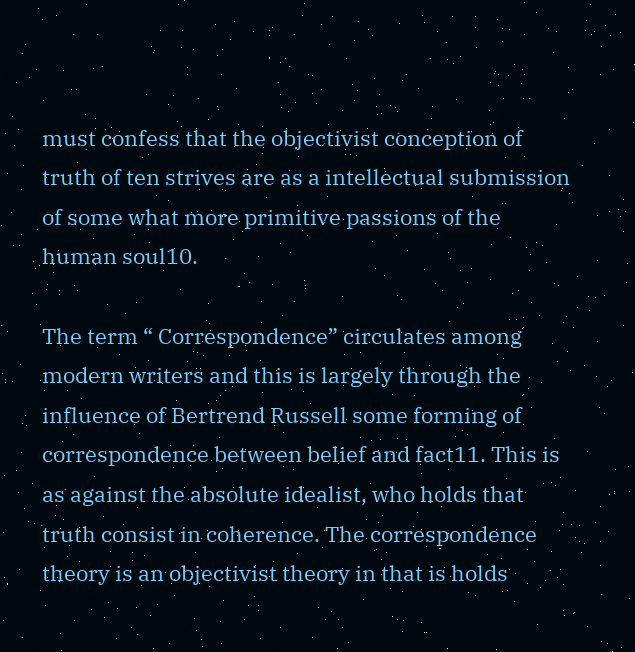must confess that the objectivist conception of truth of ten strives are as a intellectual submission of some what more primitive passions of the human soul10.

The term “ Correspondence” circulates among modern writers and this is largely through the influence of Bertrend Russell some forming of correspondence between belief and fact11. This is as against the absolute idealist, who holds that truth consist in coherence. The correspondence theory is an objectivist theory in that is holds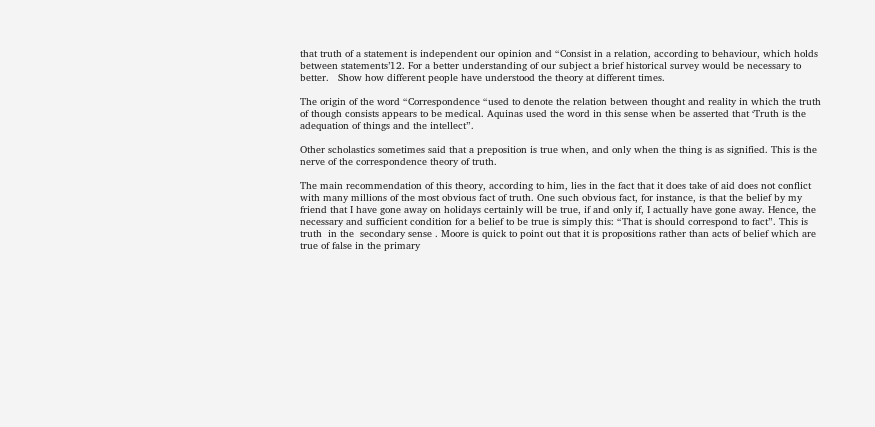that truth of a statement is independent our opinion and “Consist in a relation, according to behaviour, which holds between statements’12. For a better understanding of our subject a brief historical survey would be necessary to better.   Show how different people have understood the theory at different times.

The origin of the word “Correspondence “used to denote the relation between thought and reality in which the truth of though consists appears to be medical. Aquinas used the word in this sense when be asserted that ‘Truth is the adequation of things and the intellect”.

Other scholastics sometimes said that a preposition is true when, and only when the thing is as signified. This is the nerve of the correspondence theory of truth.

The main recommendation of this theory, according to him, lies in the fact that it does take of aid does not conflict with many millions of the most obvious fact of truth. One such obvious fact, for instance, is that the belief by my friend that I have gone away on holidays certainly will be true, if and only if, I actually have gone away. Hence, the necessary and sufficient condition for a belief to be true is simply this: “That is should correspond to fact”. This is truth  in the  secondary sense . Moore is quick to point out that it is propositions rather than acts of belief which are true of false in the primary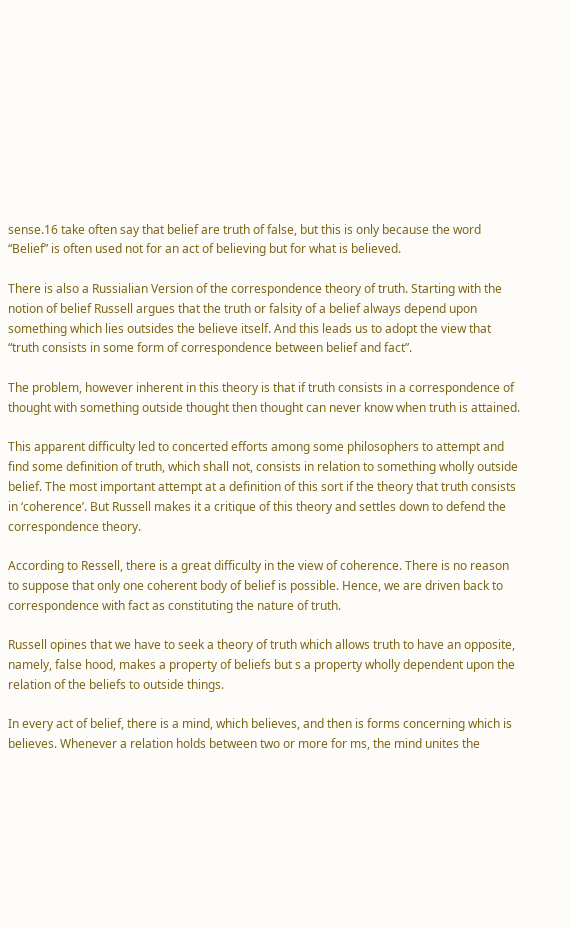sense.16 take often say that belief are truth of false, but this is only because the word “Belief” is often used not for an act of believing but for what is believed.

There is also a Russialian Version of the correspondence theory of truth. Starting with the notion of belief Russell argues that the truth or falsity of a belief always depend upon something which lies outsides the believe itself. And this leads us to adopt the view that “truth consists in some form of correspondence between belief and fact”.

The problem, however inherent in this theory is that if truth consists in a correspondence of thought with something outside thought then thought can never know when truth is attained.

This apparent difficulty led to concerted efforts among some philosophers to attempt and find some definition of truth, which shall not, consists in relation to something wholly outside belief. The most important attempt at a definition of this sort if the theory that truth consists in ‘coherence’. But Russell makes it a critique of this theory and settles down to defend the correspondence theory.

According to Ressell, there is a great difficulty in the view of coherence. There is no reason to suppose that only one coherent body of belief is possible. Hence, we are driven back to correspondence with fact as constituting the nature of truth.

Russell opines that we have to seek a theory of truth which allows truth to have an opposite, namely, false hood, makes a property of beliefs but s a property wholly dependent upon the relation of the beliefs to outside things.

In every act of belief, there is a mind, which believes, and then is forms concerning which is believes. Whenever a relation holds between two or more for ms, the mind unites the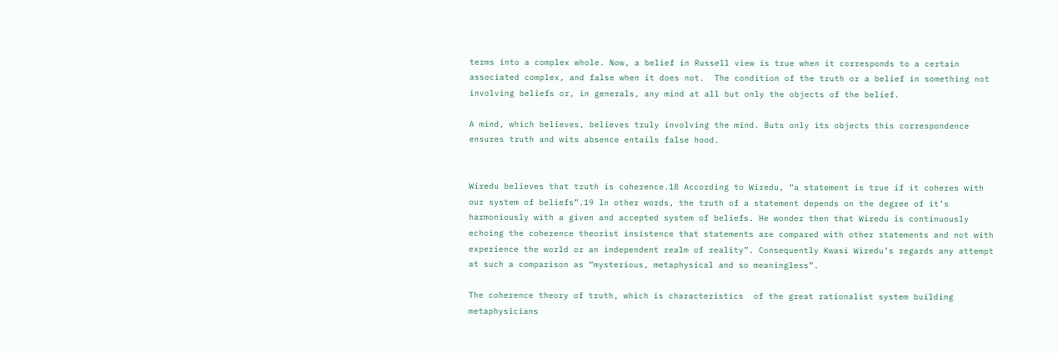terms into a complex whole. Now, a belief in Russell view is true when it corresponds to a certain associated complex, and false when it does not.  The condition of the truth or a belief in something not involving beliefs or, in generals, any mind at all but only the objects of the belief.

A mind, which believes, believes truly involving the mind. Buts only its objects this correspondence ensures truth and wits absence entails false hood.


Wiredu believes that truth is coherence.18 According to Wiredu, “a statement is true if it coheres with our system of beliefs”.19 In other words, the truth of a statement depends on the degree of it’s harmoniously with a given and accepted system of beliefs. He wonder then that Wiredu is continuously echoing the coherence theorist insistence that statements are compared with other statements and not with experience the world or an independent realm of reality”. Consequently Kwasi Wiredu’s regards any attempt at such a comparison as “mysterious, metaphysical and so meaningless”.

The coherence theory of truth, which is characteristics  of the great rationalist system building metaphysicians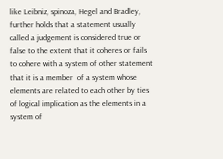like Leibniz, spinoza, Hegel and Bradley, further holds that a statement usually called a judgement is considered true or false to the extent that it coheres or fails to cohere with a system of other statement that it is a member  of a system whose elements are related to each other by ties of logical implication as the elements in a system of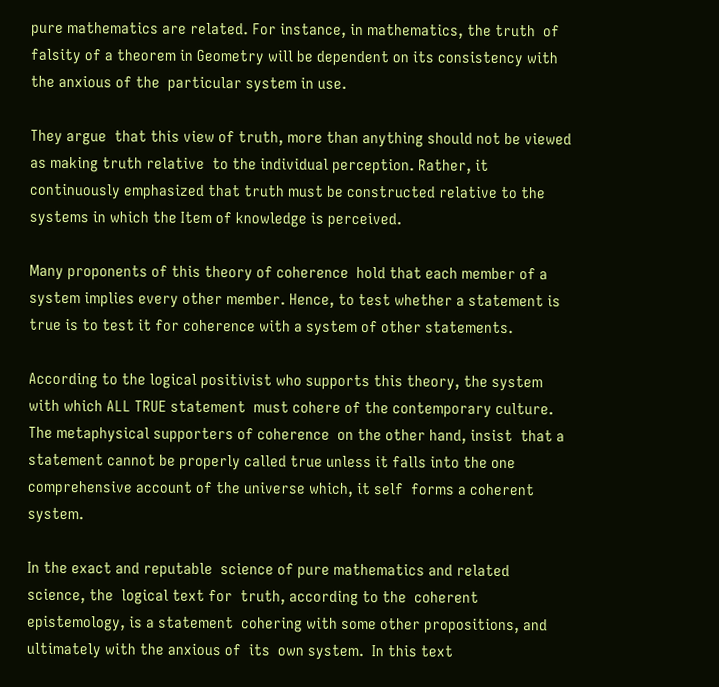pure mathematics are related. For instance, in mathematics, the truth  of falsity of a theorem in Geometry will be dependent on its consistency with  the anxious of the  particular system in use.

They argue  that this view of truth, more than anything should not be viewed as making truth relative  to the individual perception. Rather, it continuously emphasized that truth must be constructed relative to the systems in which the Item of knowledge is perceived.

Many proponents of this theory of coherence  hold that each member of a system implies every other member. Hence, to test whether a statement is true is to test it for coherence with a system of other statements.

According to the logical positivist who supports this theory, the system with which ALL TRUE statement  must cohere of the contemporary culture. The metaphysical supporters of coherence  on the other hand, insist  that a statement cannot be properly called true unless it falls into the one comprehensive account of the universe which, it self  forms a coherent system.

In the exact and reputable  science of pure mathematics and related science, the  logical text for  truth, according to the  coherent epistemology, is a statement  cohering with some other propositions, and ultimately with the anxious of  its  own system.  In this text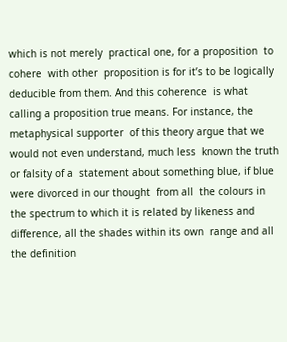which is not merely  practical one, for a proposition  to cohere  with other  proposition is for it’s to be logically  deducible from them. And this coherence  is what calling a proposition true means. For instance, the metaphysical supporter  of this theory argue that we would not even understand, much less  known the truth or falsity of a  statement about something blue, if blue were divorced in our thought  from all  the colours in the spectrum to which it is related by likeness and difference, all the shades within its own  range and all  the definition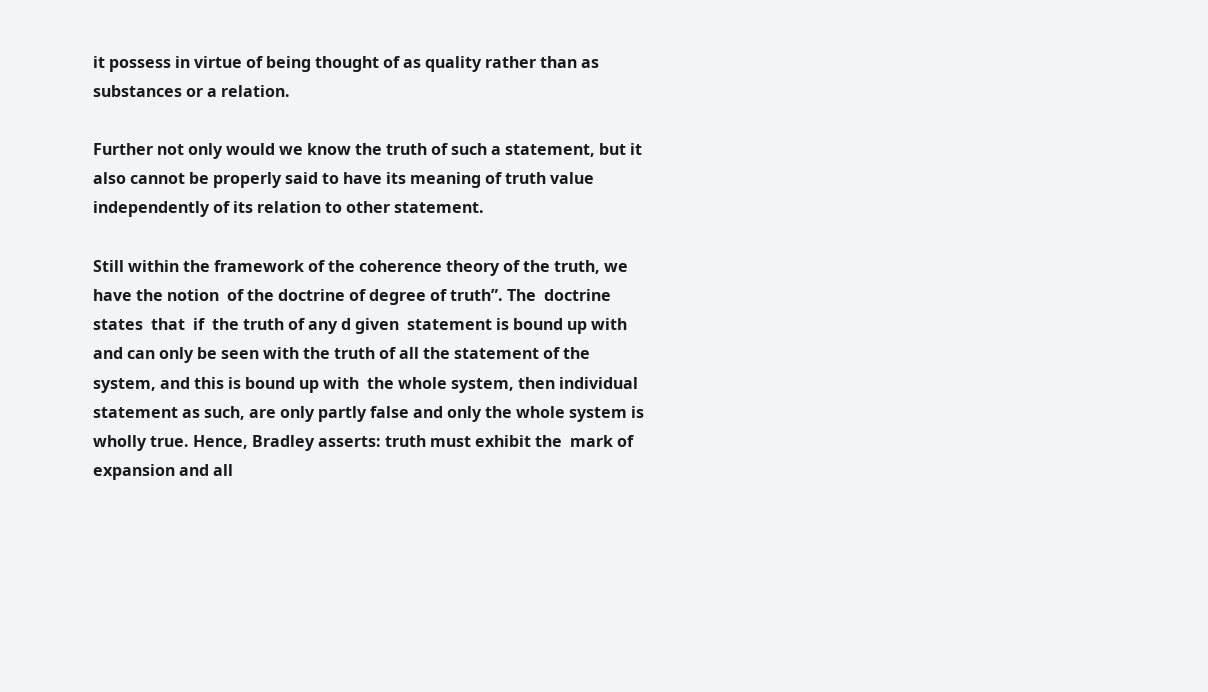it possess in virtue of being thought of as quality rather than as substances or a relation.

Further not only would we know the truth of such a statement, but it also cannot be properly said to have its meaning of truth value independently of its relation to other statement.

Still within the framework of the coherence theory of the truth, we have the notion  of the doctrine of degree of truth”. The  doctrine  states  that  if  the truth of any d given  statement is bound up with and can only be seen with the truth of all the statement of the system, and this is bound up with  the whole system, then individual statement as such, are only partly false and only the whole system is  wholly true. Hence, Bradley asserts: truth must exhibit the  mark of expansion and all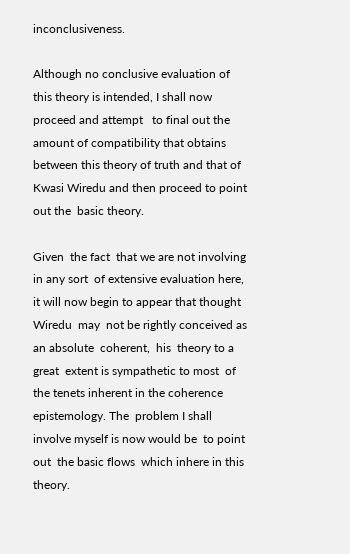inconclusiveness.

Although no conclusive evaluation of this theory is intended, I shall now proceed and attempt   to final out the amount of compatibility that obtains between this theory of truth and that of Kwasi Wiredu and then proceed to point out the  basic theory.

Given  the fact  that we are not involving in any sort  of extensive evaluation here, it will now begin to appear that thought Wiredu  may  not be rightly conceived as an absolute  coherent,  his  theory to a great  extent is sympathetic to most  of the tenets inherent in the coherence   epistemology. The  problem I shall involve myself is now would be  to point  out  the basic flows  which inhere in this  theory.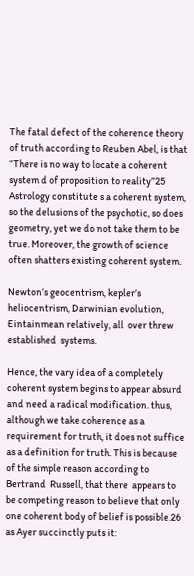The fatal defect of the coherence theory  of truth according to Reuben Abel, is that “There is no way to locate a coherent system d of proposition to reality”25 Astrology constitute s a coherent system, so the delusions of the psychotic, so does geometry, yet we do not take them to be true. Moreover, the growth of science often shatters existing coherent system.

Newton’s geocentrism, kepler’s heliocentrism, Darwinian evolution, Eintainmean relatively, all  over threw established  systems.

Hence, the vary idea of a completely coherent system begins to appear absurd and need a radical modification. thus, although we take coherence as a requirement for truth, it does not suffice as a definition for truth. This is because of the simple reason according to Bertrand  Russell, that there  appears to be competing reason to believe that only one coherent body of belief is possible.26 as Ayer succinctly puts it: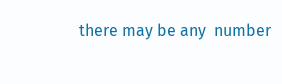there may be any  number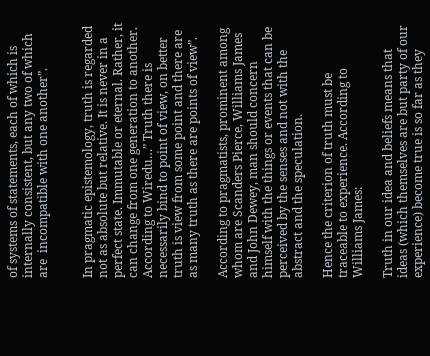of systems of statements, each of which is internally consistent, but any two of which are  incompatible with one another”.


In pragmatic epistemology, truth is regarded not as absolute but relative. It is never in a perfect state. Immutable or eternal. Rather, it can change from one generation to another. According to Wiredu…” Truth there is  necessarily bind to point of view, on better truth is view from some point and there are as many truth as there are points of view”.

According to pragmatists, prominent among whom are Scanders Pierce, Williams James and John Dewey, man should concern himself with the things or events that can be perceived by the senses and not with the abstract and the speculation.

Hence the criterion of truth must be traceable to experience. According to Williams James:

Truth in our idea and beliefs means that ideas (which themselves are but party of our experience) become true is so far as they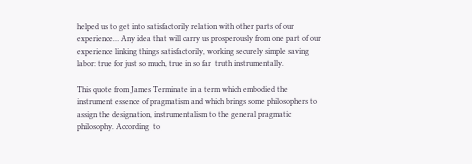helped us to get into satisfactorily relation with other parts of our experience… Any idea that will carry us prosperously from one part of our experience linking things satisfactorily, working securely simple saving labor: true for just so much, true in so far  truth instrumentally.

This quote from James Terminate in a term which embodied the instrument essence of pragmatism and which brings some philosophers to assign the designation, instrumentalism to the general pragmatic philosophy. According  to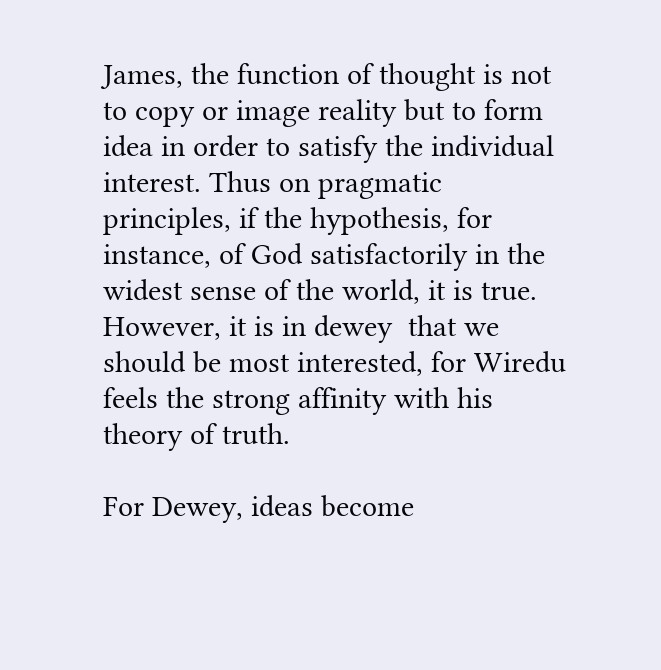James, the function of thought is not to copy or image reality but to form idea in order to satisfy the individual interest. Thus on pragmatic principles, if the hypothesis, for instance, of God satisfactorily in the widest sense of the world, it is true. However, it is in dewey  that we should be most interested, for Wiredu feels the strong affinity with his theory of truth.

For Dewey, ideas become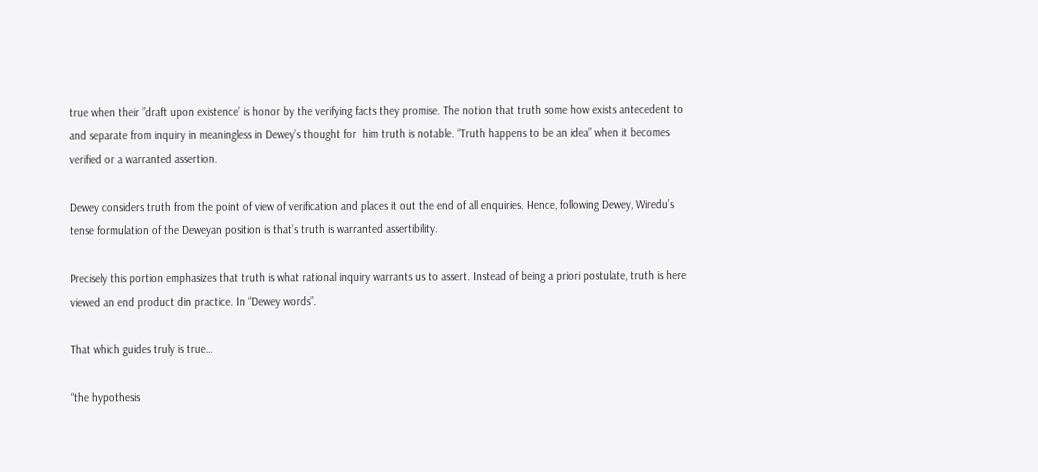true when their ”draft upon existence’ is honor by the verifying facts they promise. The notion that truth some how exists antecedent to and separate from inquiry in meaningless in Dewey’s thought for  him truth is notable. “Truth happens to be an idea” when it becomes verified or a warranted assertion.

Dewey considers truth from the point of view of verification and places it out the end of all enquiries. Hence, following Dewey, Wiredu’s  tense formulation of the Deweyan position is that’s truth is warranted assertibility.

Precisely this portion emphasizes that truth is what rational inquiry warrants us to assert. Instead of being a priori postulate, truth is here viewed an end product din practice. In “Dewey words”.

That which guides truly is true…

“the hypothesis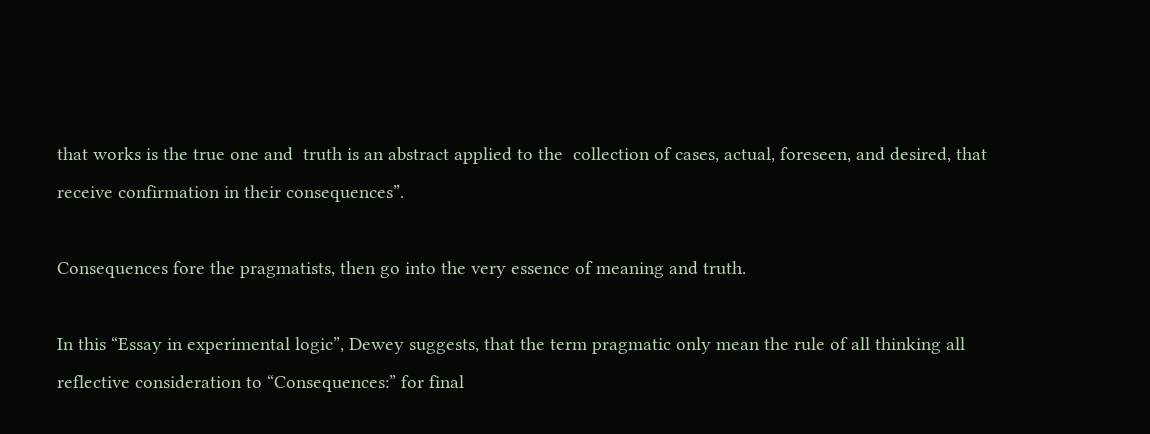that works is the true one and  truth is an abstract applied to the  collection of cases, actual, foreseen, and desired, that receive confirmation in their consequences”.

Consequences fore the pragmatists, then go into the very essence of meaning and truth.

In this “Essay in experimental logic”, Dewey suggests, that the term pragmatic only mean the rule of all thinking all reflective consideration to “Consequences:” for final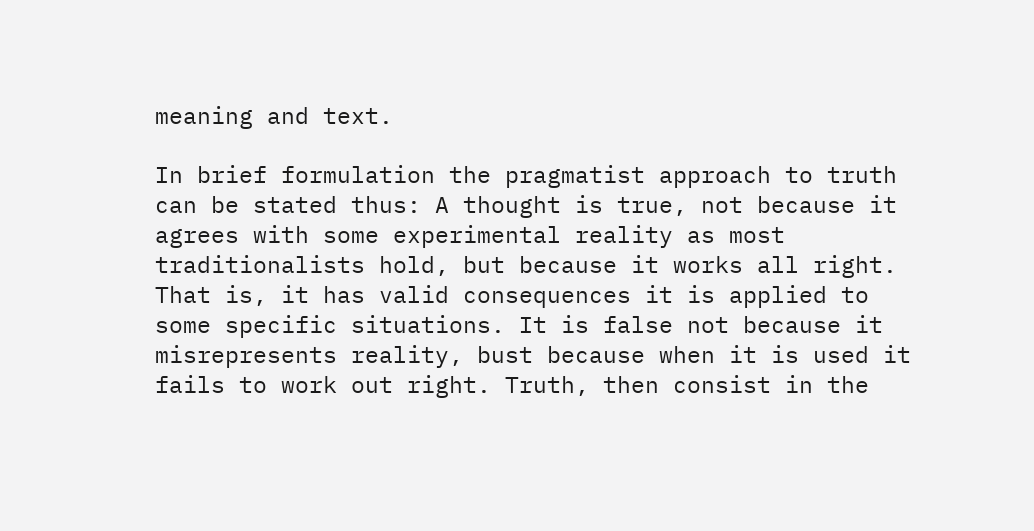meaning and text.

In brief formulation the pragmatist approach to truth can be stated thus: A thought is true, not because it agrees with some experimental reality as most traditionalists hold, but because it works all right. That is, it has valid consequences it is applied to some specific situations. It is false not because it misrepresents reality, bust because when it is used it fails to work out right. Truth, then consist in the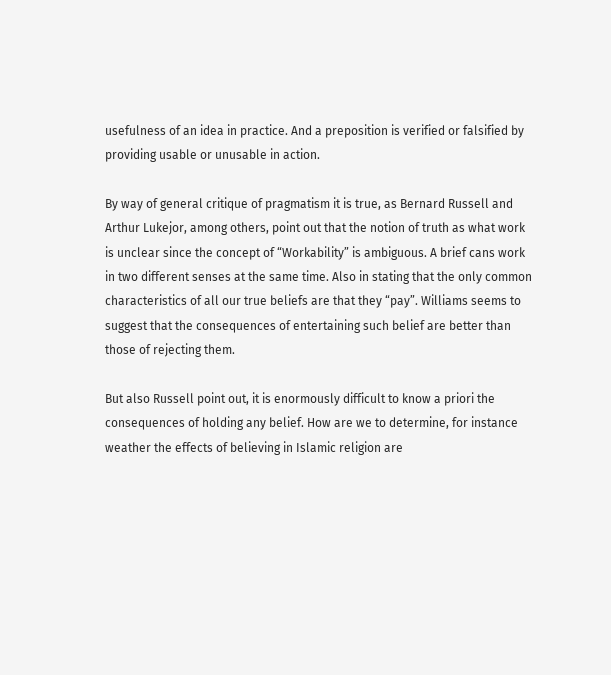usefulness of an idea in practice. And a preposition is verified or falsified by providing usable or unusable in action.

By way of general critique of pragmatism it is true, as Bernard Russell and Arthur Lukejor, among others, point out that the notion of truth as what work is unclear since the concept of “Workability” is ambiguous. A brief cans work in two different senses at the same time. Also in stating that the only common characteristics of all our true beliefs are that they “pay”. Williams seems to suggest that the consequences of entertaining such belief are better than those of rejecting them.

But also Russell point out, it is enormously difficult to know a priori the consequences of holding any belief. How are we to determine, for instance weather the effects of believing in Islamic religion are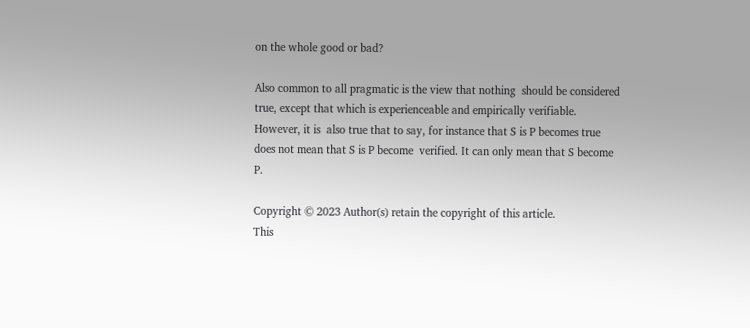on the whole good or bad?

Also common to all pragmatic is the view that nothing  should be considered true, except that which is experienceable and empirically verifiable. However, it is  also true that to say, for instance that S is P becomes true does not mean that S is P become  verified. It can only mean that S become P.

Copyright © 2023 Author(s) retain the copyright of this article.
This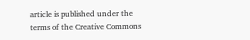article is published under the terms of the Creative Commons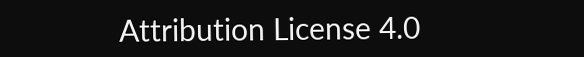Attribution License 4.0